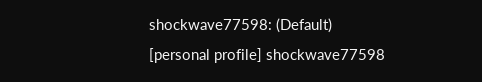shockwave77598: (Default)
[personal profile] shockwave77598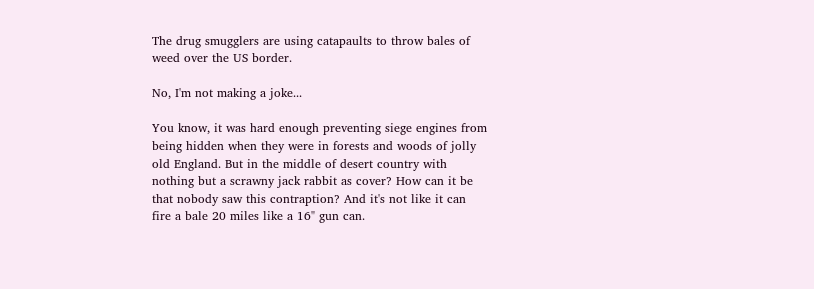The drug smugglers are using catapaults to throw bales of weed over the US border.

No, I'm not making a joke...

You know, it was hard enough preventing siege engines from being hidden when they were in forests and woods of jolly old England. But in the middle of desert country with nothing but a scrawny jack rabbit as cover? How can it be that nobody saw this contraption? And it's not like it can fire a bale 20 miles like a 16" gun can.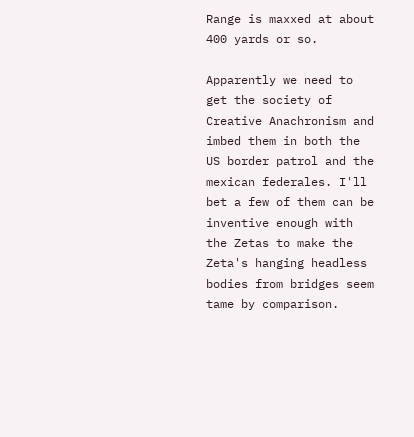Range is maxxed at about 400 yards or so.

Apparently we need to get the society of Creative Anachronism and imbed them in both the US border patrol and the mexican federales. I'll bet a few of them can be inventive enough with the Zetas to make the Zeta's hanging headless bodies from bridges seem tame by comparison.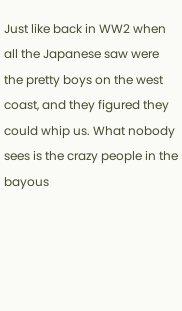Just like back in WW2 when all the Japanese saw were the pretty boys on the west coast, and they figured they could whip us. What nobody sees is the crazy people in the bayous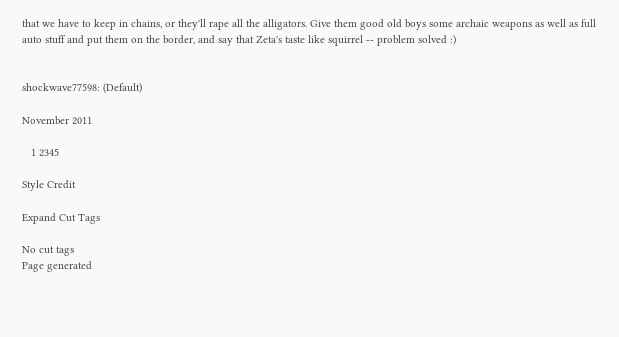that we have to keep in chains, or they'll rape all the alligators. Give them good old boys some archaic weapons as well as full auto stuff and put them on the border, and say that Zeta's taste like squirrel -- problem solved :)


shockwave77598: (Default)

November 2011

   1 2345

Style Credit

Expand Cut Tags

No cut tags
Page generated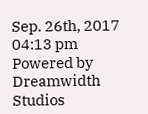Sep. 26th, 2017 04:13 pm
Powered by Dreamwidth Studios